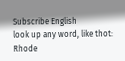Subscribe English
look up any word, like thot:
Rhode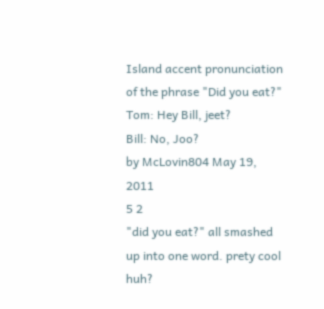Island accent pronunciation of the phrase "Did you eat?"
Tom: Hey Bill, jeet?
Bill: No, Joo?
by McLovin804 May 19, 2011
5 2
"did you eat?" all smashed up into one word. prety cool huh?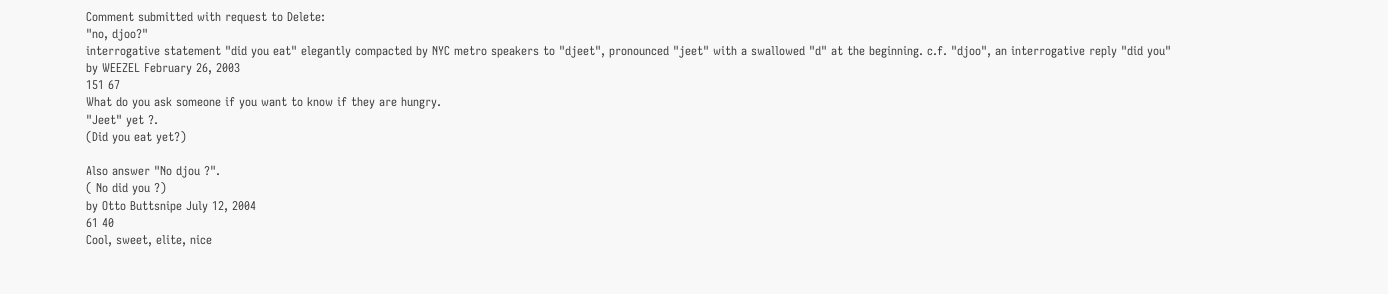Comment submitted with request to Delete:
"no, djoo?"
interrogative statement "did you eat" elegantly compacted by NYC metro speakers to "djeet", pronounced "jeet" with a swallowed "d" at the beginning. c.f. "djoo", an interrogative reply "did you"
by WEEZEL February 26, 2003
151 67
What do you ask someone if you want to know if they are hungry.
"Jeet" yet ?.
(Did you eat yet?)

Also answer "No djou ?".
( No did you ?)
by Otto Buttsnipe July 12, 2004
61 40
Cool, sweet, elite, nice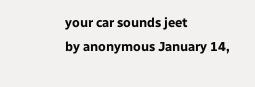your car sounds jeet
by anonymous January 14,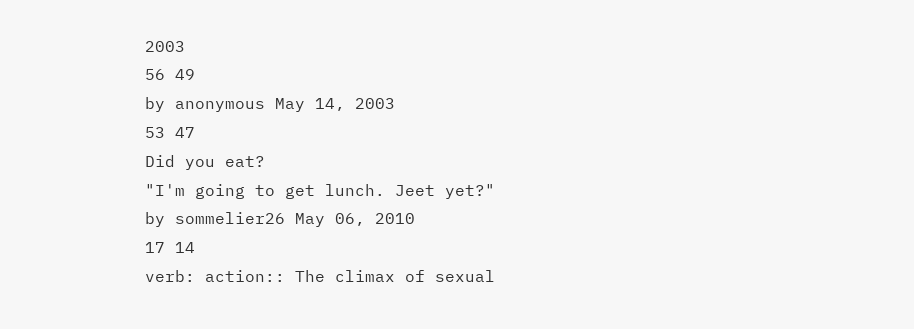2003
56 49
by anonymous May 14, 2003
53 47
Did you eat?
"I'm going to get lunch. Jeet yet?"
by sommelier26 May 06, 2010
17 14
verb: action:: The climax of sexual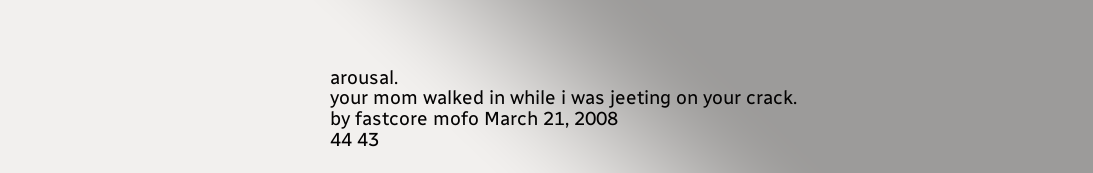arousal.
your mom walked in while i was jeeting on your crack.
by fastcore mofo March 21, 2008
44 43